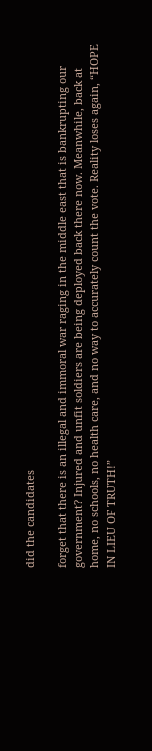did the candidates

forget that there is an illegal and immoral war raging in the middle east that is bankrupting our government? Injured and unfit soldiers are being deployed back there now. Meanwhile, back at home, no schools, no health care, and no way to accurately count the vote. Reality loses again, “HOPE IN LIEU OF TRUTH!”